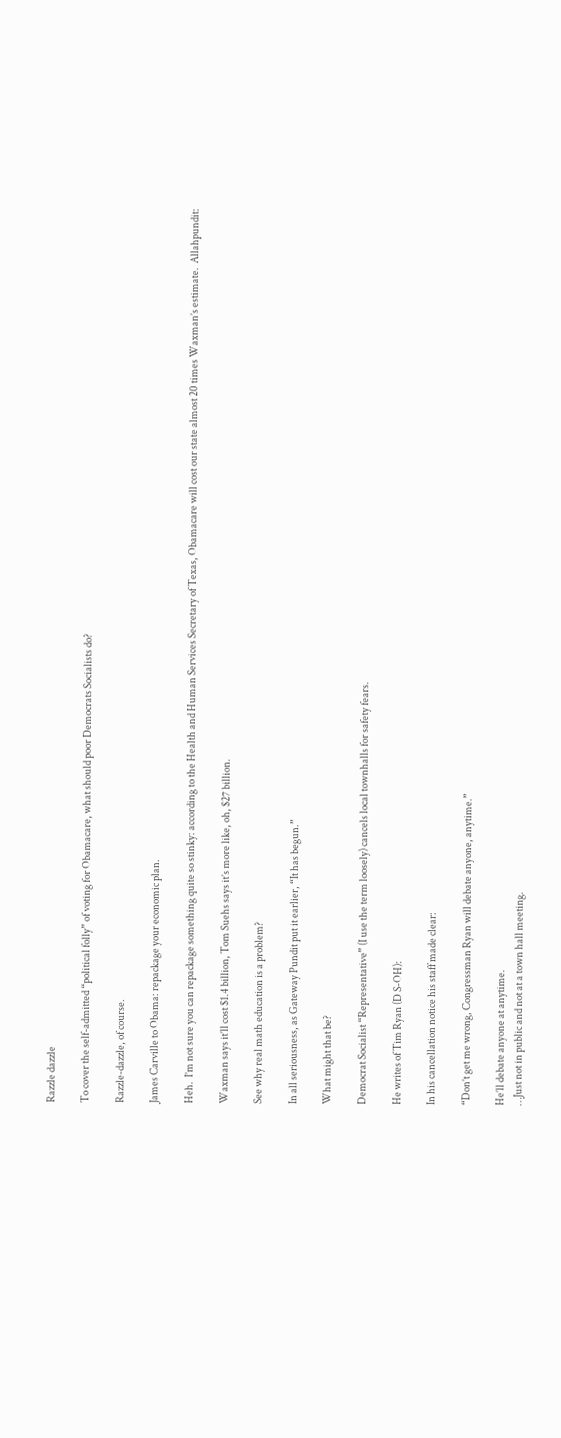Razzle dazzle

To cover the self-admitted “political folly” of voting for Obamacare, what should poor Democrats Socialists do?

Razzle-dazzle, of course.

James Carville to Obama: repackage your economic plan.

Heh.  I’m not sure you can repackage something quite so stinky: according to the Health and Human Services Secretary of Texas, Obamacare will cost our state almost 20 times Waxman’s estimate.  Allahpundit:

Waxman says it’ll cost $1.4 billion, Tom Suehs says it’s more like, oh, $27 billion.

See why real math education is a problem?

In all seriousness, as Gateway Pundit put it earlier, “It has begun.”

What might that be?

Democrat Socialist “Representative” (I use the term loosely) cancels local townhalls for safety fears.

He writes of Tim Ryan (D S-OH):

In his cancellation notice his staff made clear:

“Don’t get me wrong, Congressman Ryan will debate anyone, anytime.”

He’ll debate anyone at anytime.
…Just not in public and not at a town hall meeting.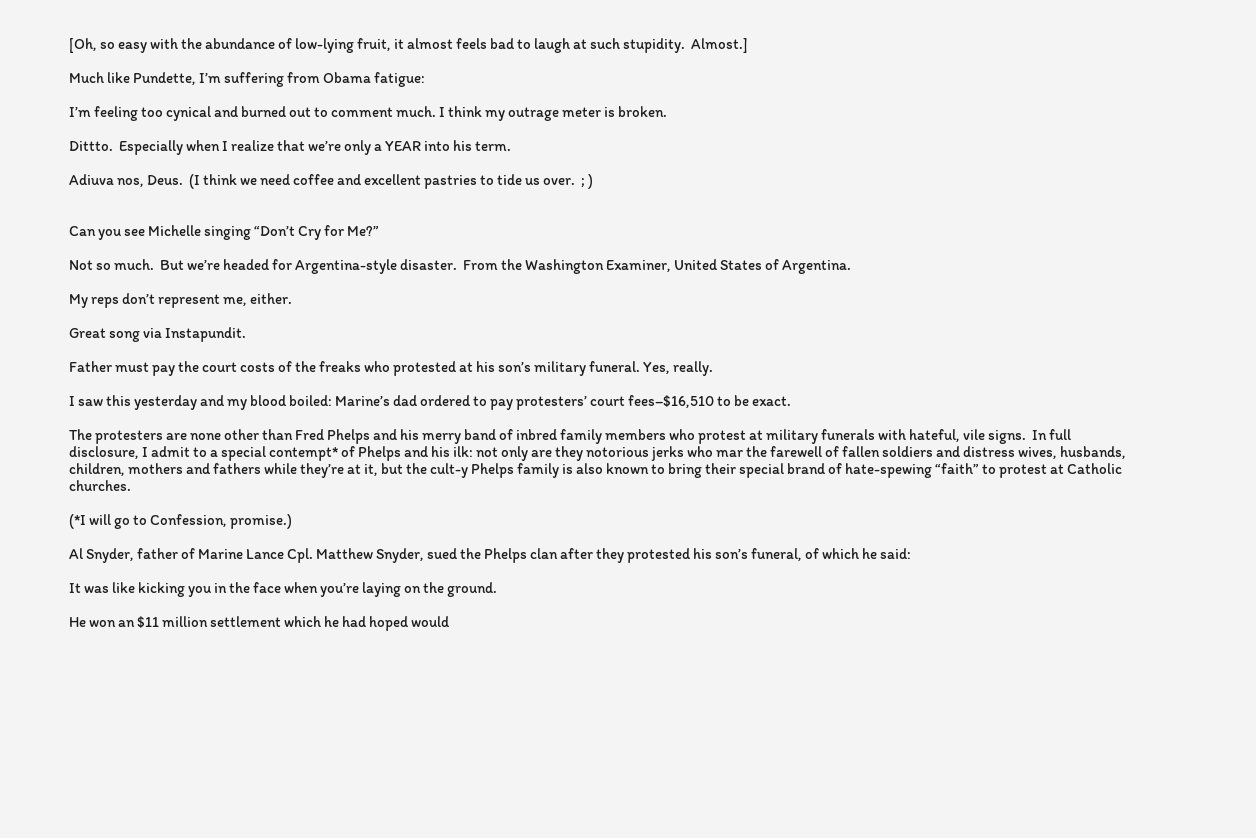[Oh, so easy with the abundance of low-lying fruit, it almost feels bad to laugh at such stupidity.  Almost.]

Much like Pundette, I’m suffering from Obama fatigue:

I’m feeling too cynical and burned out to comment much. I think my outrage meter is broken.

Dittto.  Especially when I realize that we’re only a YEAR into his term.

Adiuva nos, Deus.  (I think we need coffee and excellent pastries to tide us over.  ; )


Can you see Michelle singing “Don’t Cry for Me?”

Not so much.  But we’re headed for Argentina-style disaster.  From the Washington Examiner, United States of Argentina.

My reps don’t represent me, either.

Great song via Instapundit.

Father must pay the court costs of the freaks who protested at his son’s military funeral. Yes, really.

I saw this yesterday and my blood boiled: Marine’s dad ordered to pay protesters’ court fees–$16,510 to be exact.

The protesters are none other than Fred Phelps and his merry band of inbred family members who protest at military funerals with hateful, vile signs.  In full disclosure, I admit to a special contempt* of Phelps and his ilk: not only are they notorious jerks who mar the farewell of fallen soldiers and distress wives, husbands, children, mothers and fathers while they’re at it, but the cult-y Phelps family is also known to bring their special brand of hate-spewing “faith” to protest at Catholic churches.

(*I will go to Confession, promise.)

Al Snyder, father of Marine Lance Cpl. Matthew Snyder, sued the Phelps clan after they protested his son’s funeral, of which he said:

It was like kicking you in the face when you’re laying on the ground.

He won an $11 million settlement which he had hoped would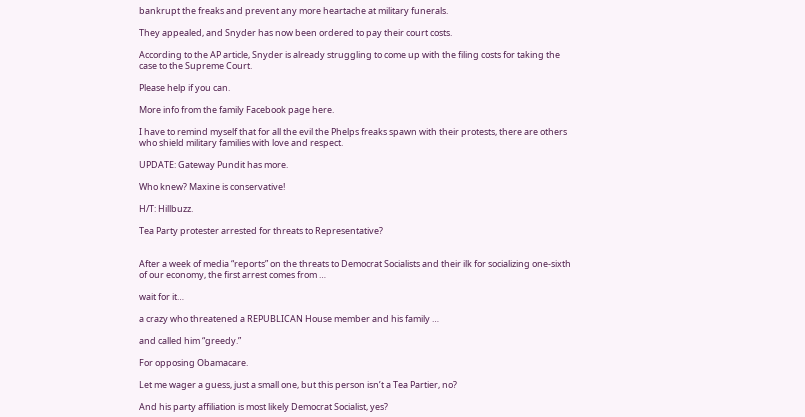bankrupt the freaks and prevent any more heartache at military funerals.

They appealed, and Snyder has now been ordered to pay their court costs.

According to the AP article, Snyder is already struggling to come up with the filing costs for taking the case to the Supreme Court.

Please help if you can.

More info from the family Facebook page here.

I have to remind myself that for all the evil the Phelps freaks spawn with their protests, there are others who shield military families with love and respect.

UPDATE: Gateway Pundit has more.

Who knew? Maxine is conservative!

H/T: Hillbuzz.

Tea Party protester arrested for threats to Representative?


After a week of media “reports” on the threats to Democrat Socialists and their ilk for socializing one-sixth of our economy, the first arrest comes from …

wait for it…

a crazy who threatened a REPUBLICAN House member and his family …

and called him “greedy.”

For opposing Obamacare.

Let me wager a guess, just a small one, but this person isn’t a Tea Partier, no?

And his party affiliation is most likely Democrat Socialist, yes?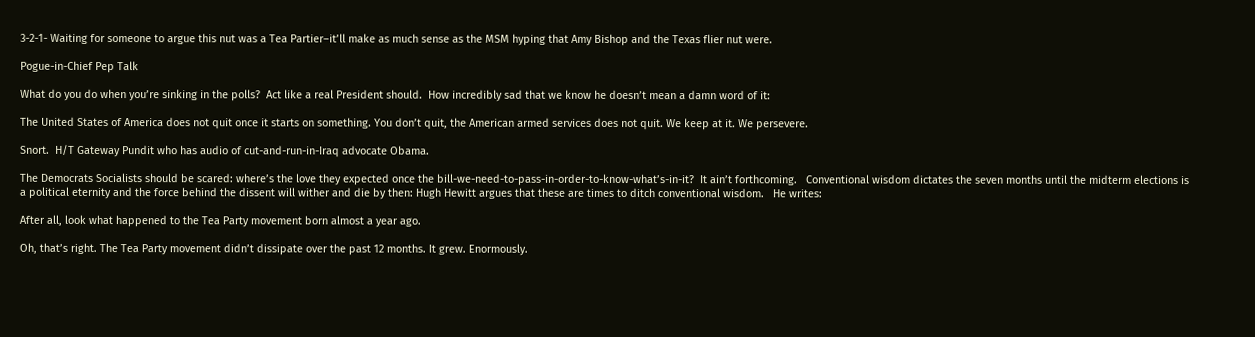3-2-1- Waiting for someone to argue this nut was a Tea Partier–it’ll make as much sense as the MSM hyping that Amy Bishop and the Texas flier nut were.

Pogue-in-Chief Pep Talk

What do you do when you’re sinking in the polls?  Act like a real President should.  How incredibly sad that we know he doesn’t mean a damn word of it:

The United States of America does not quit once it starts on something. You don’t quit, the American armed services does not quit. We keep at it. We persevere.

Snort.  H/T Gateway Pundit who has audio of cut-and-run-in-Iraq advocate Obama.

The Democrats Socialists should be scared: where’s the love they expected once the bill-we-need-to-pass-in-order-to-know-what’s-in-it?  It ain’t forthcoming.   Conventional wisdom dictates the seven months until the midterm elections is a political eternity and the force behind the dissent will wither and die by then: Hugh Hewitt argues that these are times to ditch conventional wisdom.   He writes:

After all, look what happened to the Tea Party movement born almost a year ago.

Oh, that’s right. The Tea Party movement didn’t dissipate over the past 12 months. It grew. Enormously.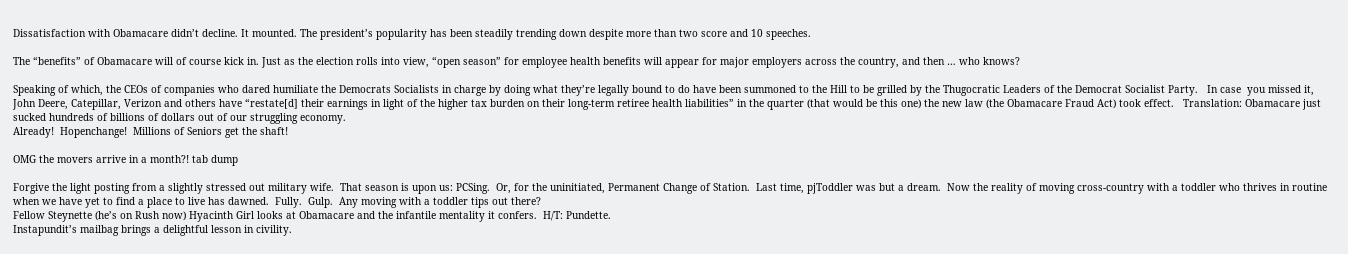Dissatisfaction with Obamacare didn’t decline. It mounted. The president’s popularity has been steadily trending down despite more than two score and 10 speeches.

The “benefits” of Obamacare will of course kick in. Just as the election rolls into view, “open season” for employee health benefits will appear for major employers across the country, and then … who knows?

Speaking of which, the CEOs of companies who dared humiliate the Democrats Socialists in charge by doing what they’re legally bound to do have been summoned to the Hill to be grilled by the Thugocratic Leaders of the Democrat Socialist Party.   In case  you missed it, John Deere, Catepillar, Verizon and others have “restate[d] their earnings in light of the higher tax burden on their long-term retiree health liabilities” in the quarter (that would be this one) the new law (the Obamacare Fraud Act) took effect.   Translation: Obamacare just sucked hundreds of billions of dollars out of our struggling economy.
Already!  Hopenchange!  Millions of Seniors get the shaft!

OMG the movers arrive in a month?! tab dump

Forgive the light posting from a slightly stressed out military wife.  That season is upon us: PCSing.  Or, for the uninitiated, Permanent Change of Station.  Last time, pjToddler was but a dream.  Now the reality of moving cross-country with a toddler who thrives in routine when we have yet to find a place to live has dawned.  Fully.  Gulp.  Any moving with a toddler tips out there?
Fellow Steynette (he’s on Rush now) Hyacinth Girl looks at Obamacare and the infantile mentality it confers.  H/T: Pundette.
Instapundit’s mailbag brings a delightful lesson in civility.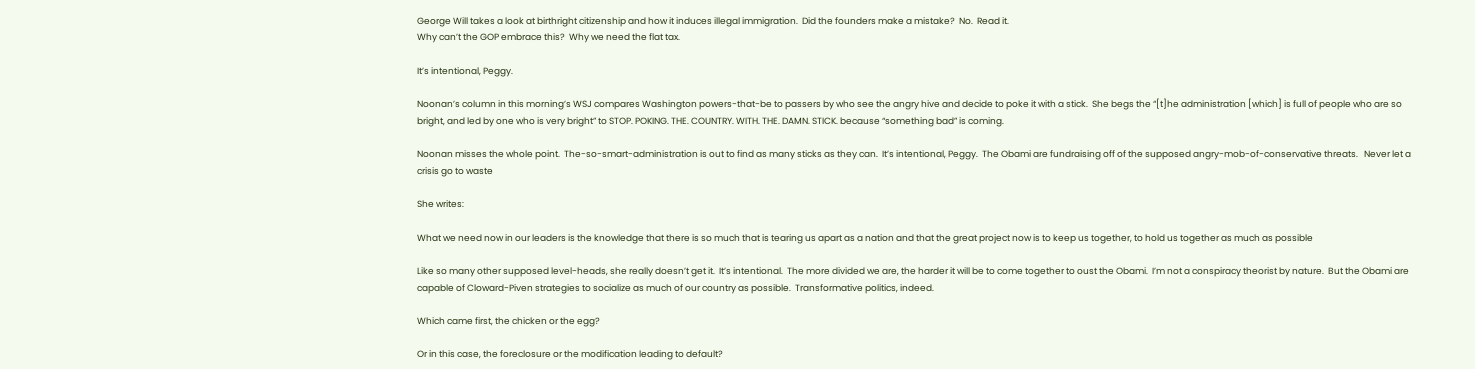George Will takes a look at birthright citizenship and how it induces illegal immigration.  Did the founders make a mistake?  No.  Read it.
Why can’t the GOP embrace this?  Why we need the flat tax.

It’s intentional, Peggy.

Noonan’s column in this morning’s WSJ compares Washington powers-that-be to passers by who see the angry hive and decide to poke it with a stick.  She begs the “[t]he administration [which] is full of people who are so bright, and led by one who is very bright” to STOP. POKING. THE. COUNTRY. WITH. THE. DAMN. STICK. because “something bad” is coming.

Noonan misses the whole point.  The-so-smart-administration is out to find as many sticks as they can.  It’s intentional, Peggy.  The Obami are fundraising off of the supposed angry-mob-of-conservative threats.   Never let a crisis go to waste

She writes:

What we need now in our leaders is the knowledge that there is so much that is tearing us apart as a nation and that the great project now is to keep us together, to hold us together as much as possible

Like so many other supposed level-heads, she really doesn’t get it.  It’s intentional.  The more divided we are, the harder it will be to come together to oust the Obami.  I’m not a conspiracy theorist by nature.  But the Obami are capable of Cloward-Piven strategies to socialize as much of our country as possible.  Transformative politics, indeed.

Which came first, the chicken or the egg?

Or in this case, the foreclosure or the modification leading to default?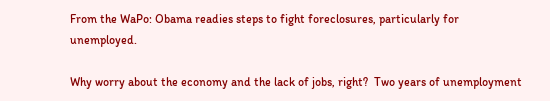From the WaPo: Obama readies steps to fight foreclosures, particularly for unemployed.

Why worry about the economy and the lack of jobs, right?  Two years of unemployment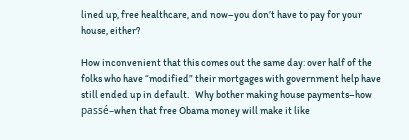lined up, free healthcare, and now–you don’t have to pay for your house, either?

How inconvenient that this comes out the same day: over half of the folks who have “modified” their mortgages with government help have still ended up in default.   Why bother making house payments–how passé–when that free Obama money will make it like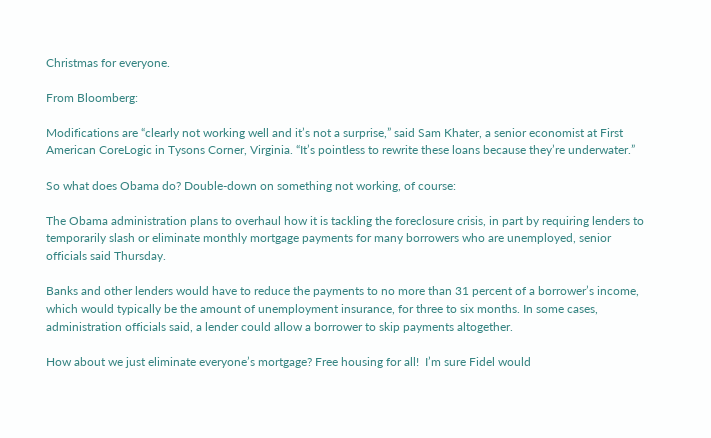Christmas for everyone.

From Bloomberg:

Modifications are “clearly not working well and it’s not a surprise,” said Sam Khater, a senior economist at First American CoreLogic in Tysons Corner, Virginia. “It’s pointless to rewrite these loans because they’re underwater.”

So what does Obama do? Double-down on something not working, of course:

The Obama administration plans to overhaul how it is tackling the foreclosure crisis, in part by requiring lenders to temporarily slash or eliminate monthly mortgage payments for many borrowers who are unemployed, senior officials said Thursday.

Banks and other lenders would have to reduce the payments to no more than 31 percent of a borrower’s income, which would typically be the amount of unemployment insurance, for three to six months. In some cases, administration officials said, a lender could allow a borrower to skip payments altogether.

How about we just eliminate everyone’s mortgage? Free housing for all!  I’m sure Fidel would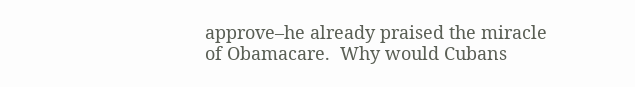approve–he already praised the miracle of Obamacare.  Why would Cubans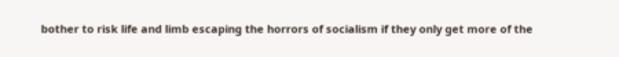bother to risk life and limb escaping the horrors of socialism if they only get more of the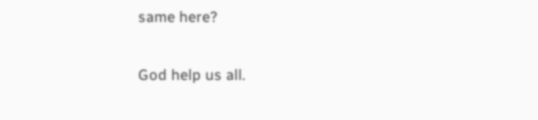same here?

God help us all.